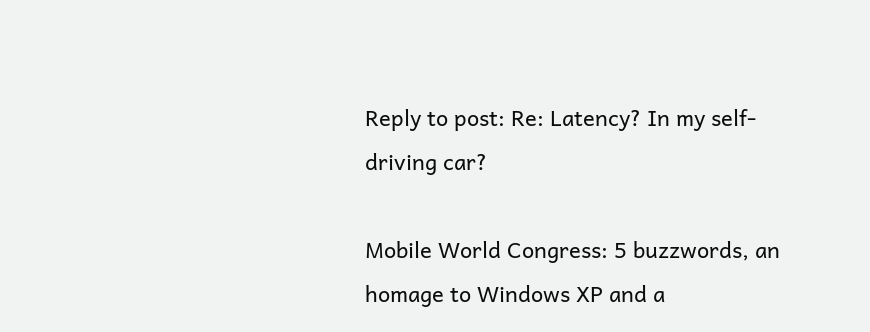Reply to post: Re: Latency? In my self-driving car?

Mobile World Congress: 5 buzzwords, an homage to Windows XP and a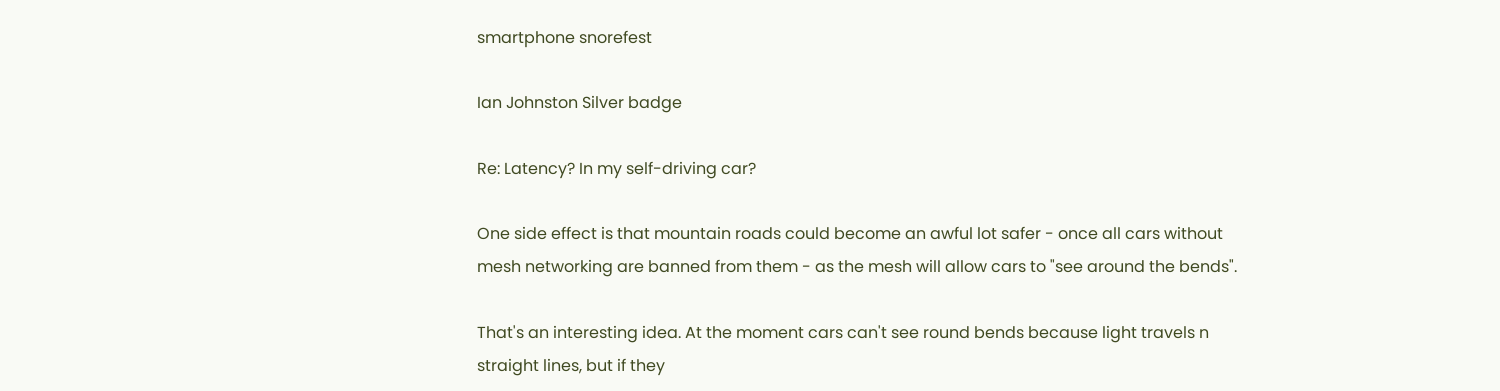smartphone snorefest

Ian Johnston Silver badge

Re: Latency? In my self-driving car?

One side effect is that mountain roads could become an awful lot safer - once all cars without mesh networking are banned from them - as the mesh will allow cars to "see around the bends".

That's an interesting idea. At the moment cars can't see round bends because light travels n straight lines, but if they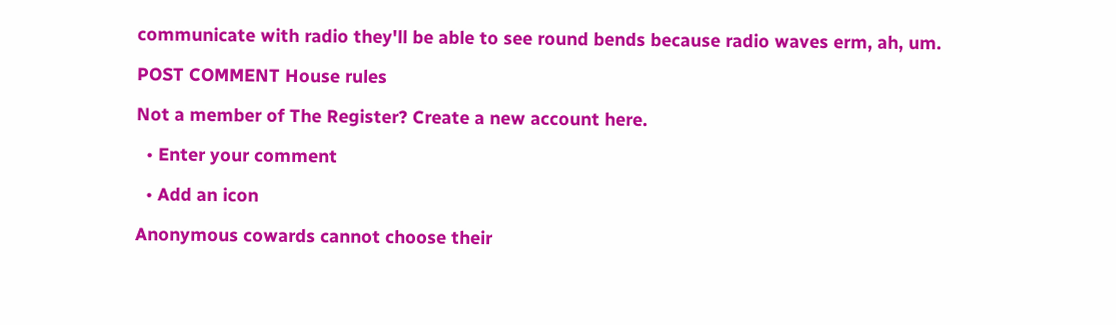communicate with radio they'll be able to see round bends because radio waves erm, ah, um.

POST COMMENT House rules

Not a member of The Register? Create a new account here.

  • Enter your comment

  • Add an icon

Anonymous cowards cannot choose their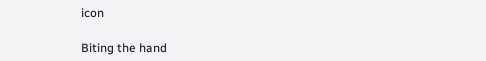icon

Biting the hand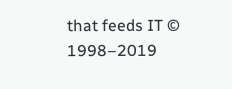that feeds IT © 1998–2019